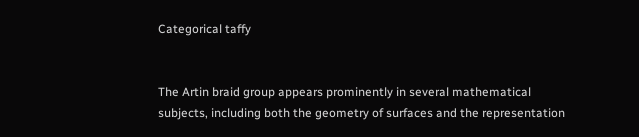Categorical taffy


The Artin braid group appears prominently in several mathematical subjects, including both the geometry of surfaces and the representation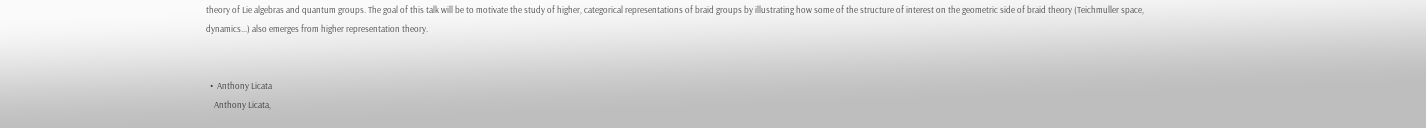theory of Lie algebras and quantum groups. The goal of this talk will be to motivate the study of higher, categorical representations of braid groups by illustrating how some of the structure of interest on the geometric side of braid theory (Teichmuller space, dynamics...) also emerges from higher representation theory.


  •  Anthony Licata
    Anthony Licata,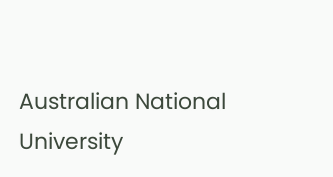Australian National University